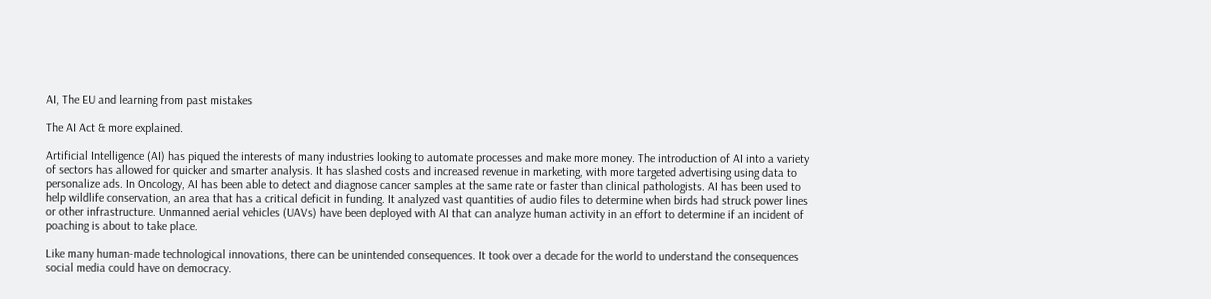AI, The EU and learning from past mistakes

The AI Act & more explained.

Artificial Intelligence (AI) has piqued the interests of many industries looking to automate processes and make more money. The introduction of AI into a variety of sectors has allowed for quicker and smarter analysis. It has slashed costs and increased revenue in marketing, with more targeted advertising using data to personalize ads. In Oncology, AI has been able to detect and diagnose cancer samples at the same rate or faster than clinical pathologists. AI has been used to help wildlife conservation, an area that has a critical deficit in funding. It analyzed vast quantities of audio files to determine when birds had struck power lines or other infrastructure. Unmanned aerial vehicles (UAVs) have been deployed with AI that can analyze human activity in an effort to determine if an incident of poaching is about to take place.

Like many human-made technological innovations, there can be unintended consequences. It took over a decade for the world to understand the consequences social media could have on democracy.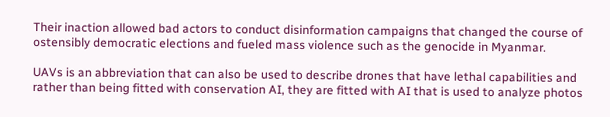Their inaction allowed bad actors to conduct disinformation campaigns that changed the course of ostensibly democratic elections and fueled mass violence such as the genocide in Myanmar.

UAVs is an abbreviation that can also be used to describe drones that have lethal capabilities and rather than being fitted with conservation AI, they are fitted with AI that is used to analyze photos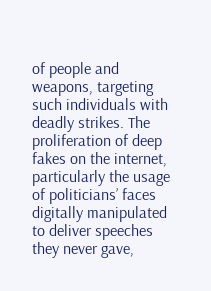of people and weapons, targeting such individuals with deadly strikes. The proliferation of deep fakes on the internet, particularly the usage of politicians’ faces digitally manipulated to deliver speeches they never gave,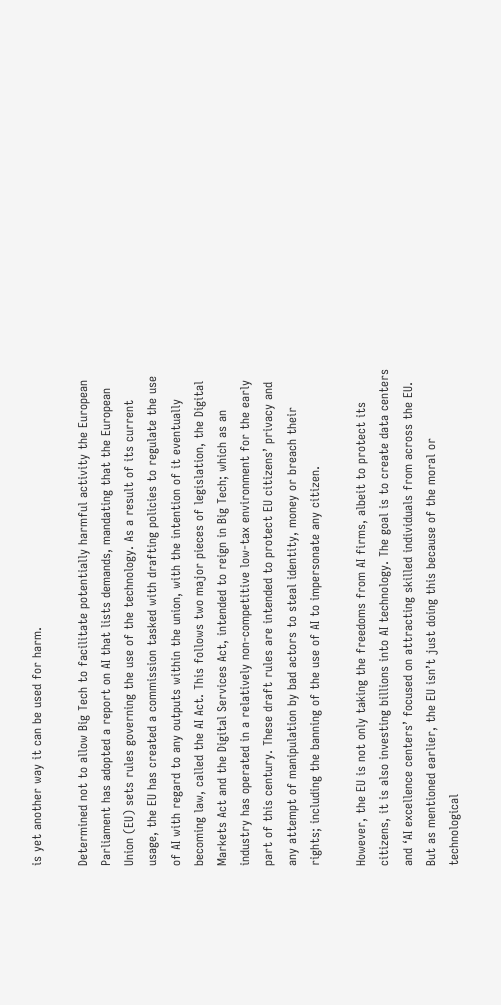is yet another way it can be used for harm.

Determined not to allow Big Tech to facilitate potentially harmful activity the European Parliament has adopted a report on AI that lists demands, mandating that the European Union (EU) sets rules governing the use of the technology. As a result of its current usage, the EU has created a commission tasked with drafting policies to regulate the use of AI with regard to any outputs within the union, with the intention of it eventually becoming law, called the AI Act. This follows two major pieces of legislation, the Digital Markets Act and the Digital Services Act, intended to reign in Big Tech; which as an industry has operated in a relatively non-competitive low-tax environment for the early part of this century. These draft rules are intended to protect EU citizens’ privacy and any attempt of manipulation by bad actors to steal identity, money or breach their rights; including the banning of the use of AI to impersonate any citizen.

However, the EU is not only taking the freedoms from AI firms, albeit to protect its citizens, it is also investing billions into AI technology. The goal is to create data centers and ‘AI excellence centers’ focused on attracting skilled individuals from across the EU. But as mentioned earlier, the EU isn’t just doing this because of the moral or technological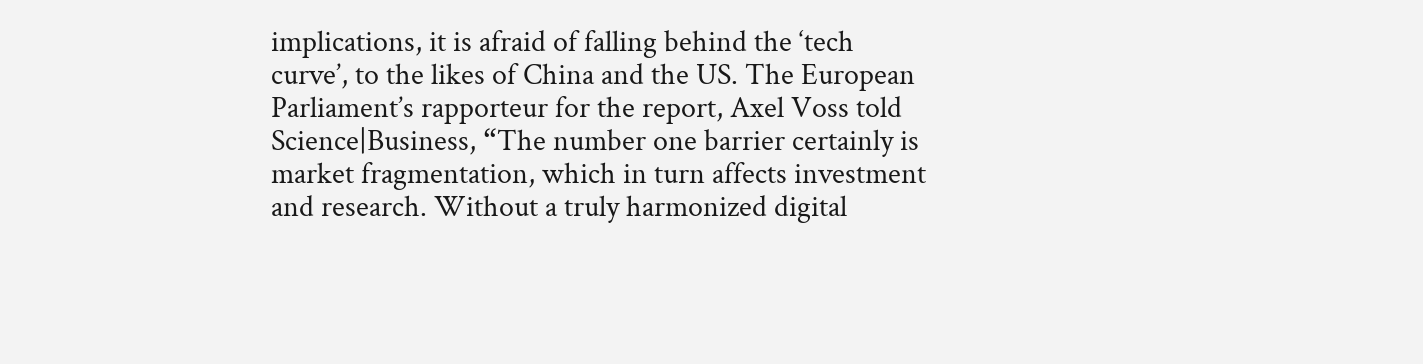implications, it is afraid of falling behind the ‘tech curve’, to the likes of China and the US. The European Parliament’s rapporteur for the report, Axel Voss told Science|Business, “The number one barrier certainly is market fragmentation, which in turn affects investment and research. Without a truly harmonized digital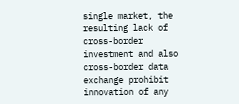single market, the resulting lack of cross-border investment and also cross-border data exchange prohibit innovation of any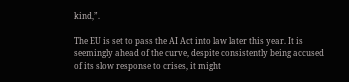kind,”.

The EU is set to pass the AI Act into law later this year. It is seemingly ahead of the curve, despite consistently being accused of its slow response to crises, it might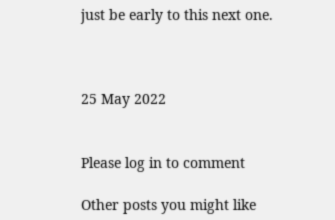just be early to this next one.



25 May 2022


Please log in to comment

Other posts you might like